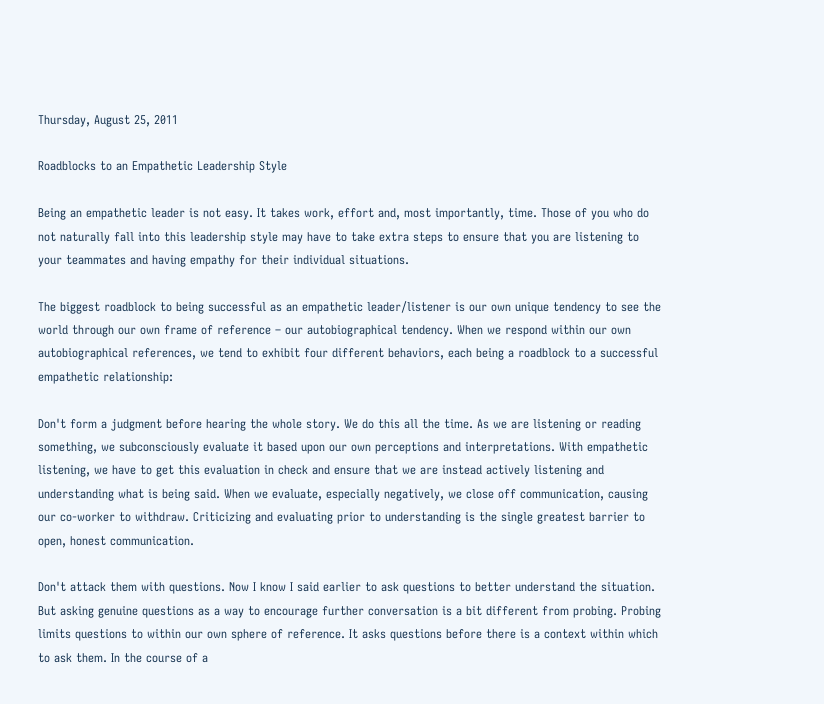Thursday, August 25, 2011

Roadblocks to an Empathetic Leadership Style

Being an empathetic leader is not easy. It takes work, effort and, most importantly, time. Those of you who do not naturally fall into this leadership style may have to take extra steps to ensure that you are listening to your teammates and having empathy for their individual situations.

The biggest roadblock to being successful as an empathetic leader/listener is our own unique tendency to see the world through our own frame of reference – our autobiographical tendency. When we respond within our own autobiographical references, we tend to exhibit four different behaviors, each being a roadblock to a successful empathetic relationship:

Don't form a judgment before hearing the whole story. We do this all the time. As we are listening or reading something, we subconsciously evaluate it based upon our own perceptions and interpretations. With empathetic listening, we have to get this evaluation in check and ensure that we are instead actively listening and understanding what is being said. When we evaluate, especially negatively, we close off communication, causing our co-worker to withdraw. Criticizing and evaluating prior to understanding is the single greatest barrier to open, honest communication.

Don't attack them with questions. Now I know I said earlier to ask questions to better understand the situation. But asking genuine questions as a way to encourage further conversation is a bit different from probing. Probing limits questions to within our own sphere of reference. It asks questions before there is a context within which to ask them. In the course of a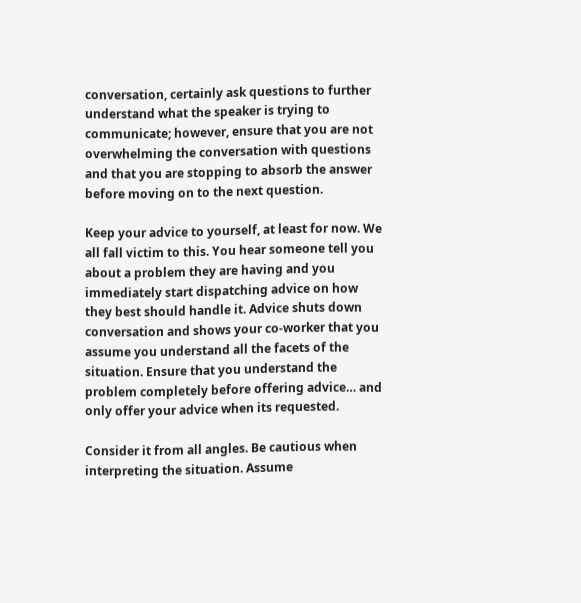conversation, certainly ask questions to further understand what the speaker is trying to communicate; however, ensure that you are not overwhelming the conversation with questions and that you are stopping to absorb the answer before moving on to the next question.

Keep your advice to yourself, at least for now. We all fall victim to this. You hear someone tell you about a problem they are having and you immediately start dispatching advice on how they best should handle it. Advice shuts down conversation and shows your co-worker that you assume you understand all the facets of the situation. Ensure that you understand the problem completely before offering advice… and only offer your advice when its requested.

Consider it from all angles. Be cautious when interpreting the situation. Assume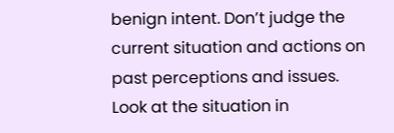benign intent. Don’t judge the current situation and actions on past perceptions and issues. Look at the situation in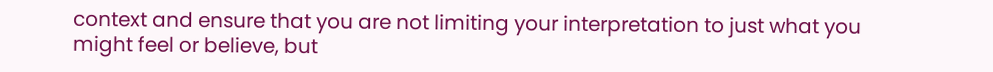context and ensure that you are not limiting your interpretation to just what you might feel or believe, but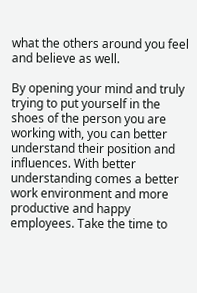what the others around you feel and believe as well.

By opening your mind and truly trying to put yourself in the shoes of the person you are working with, you can better understand their position and influences. With better understanding comes a better work environment and more productive and happy employees. Take the time to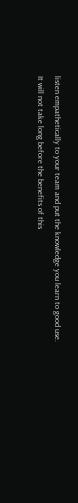listen empathetically to your team and put the knowledge you learn to good use. It will not take long before the benefits of this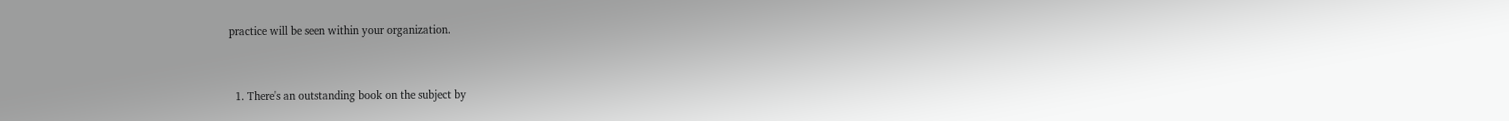practice will be seen within your organization.


  1. There's an outstanding book on the subject by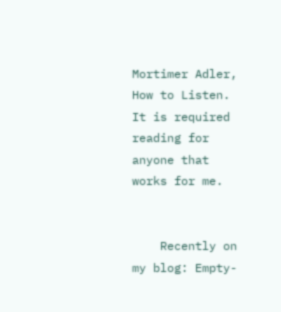Mortimer Adler, How to Listen. It is required reading for anyone that works for me.


    Recently on my blog: Empty-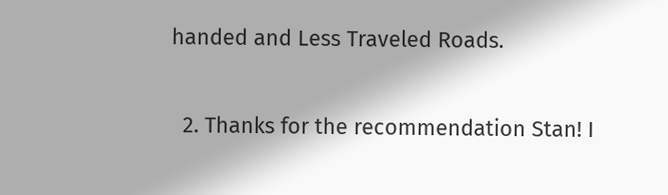handed and Less Traveled Roads.

  2. Thanks for the recommendation Stan! I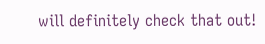will definitely check that out!